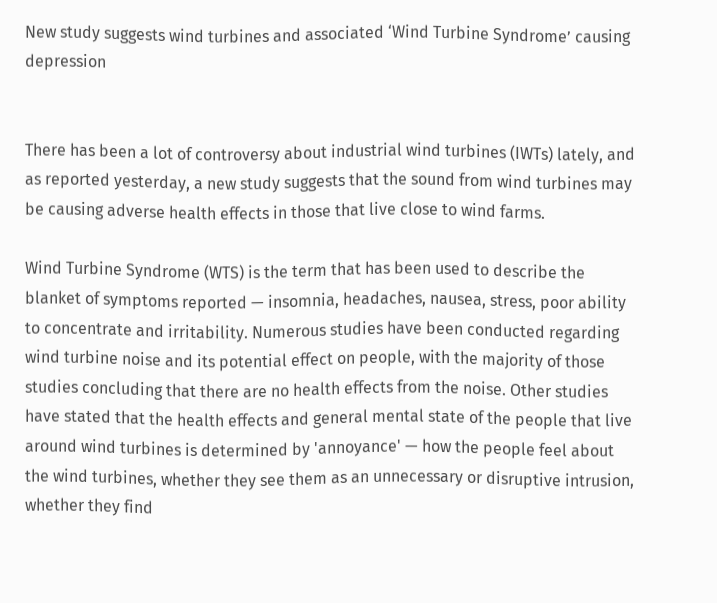New study suggests wind turbines and associated ‘Wind Turbine Syndrome’ causing depression


There has been a lot of controversy about industrial wind turbines (IWTs) lately, and as reported yesterday, a new study suggests that the sound from wind turbines may be causing adverse health effects in those that live close to wind farms.

Wind Turbine Syndrome (WTS) is the term that has been used to describe the blanket of symptoms reported — insomnia, headaches, nausea, stress, poor ability to concentrate and irritability. Numerous studies have been conducted regarding wind turbine noise and its potential effect on people, with the majority of those studies concluding that there are no health effects from the noise. Other studies have stated that the health effects and general mental state of the people that live around wind turbines is determined by 'annoyance' — how the people feel about the wind turbines, whether they see them as an unnecessary or disruptive intrusion, whether they find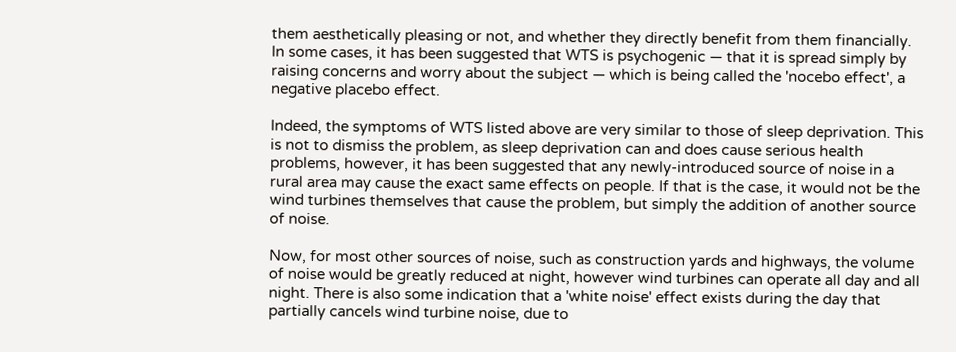them aesthetically pleasing or not, and whether they directly benefit from them financially. In some cases, it has been suggested that WTS is psychogenic — that it is spread simply by raising concerns and worry about the subject — which is being called the 'nocebo effect', a negative placebo effect.

Indeed, the symptoms of WTS listed above are very similar to those of sleep deprivation. This is not to dismiss the problem, as sleep deprivation can and does cause serious health problems, however, it has been suggested that any newly-introduced source of noise in a rural area may cause the exact same effects on people. If that is the case, it would not be the wind turbines themselves that cause the problem, but simply the addition of another source of noise.

Now, for most other sources of noise, such as construction yards and highways, the volume of noise would be greatly reduced at night, however wind turbines can operate all day and all night. There is also some indication that a 'white noise' effect exists during the day that partially cancels wind turbine noise, due to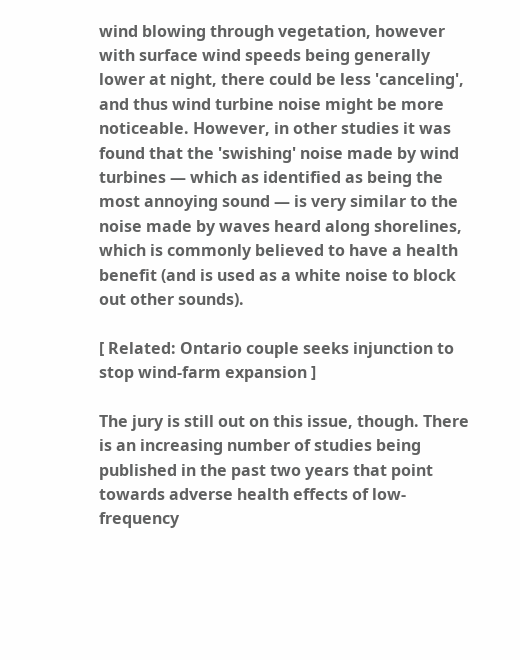wind blowing through vegetation, however with surface wind speeds being generally lower at night, there could be less 'canceling', and thus wind turbine noise might be more noticeable. However, in other studies it was found that the 'swishing' noise made by wind turbines — which as identified as being the most annoying sound — is very similar to the noise made by waves heard along shorelines, which is commonly believed to have a health benefit (and is used as a white noise to block out other sounds).

[ Related: Ontario couple seeks injunction to stop wind-farm expansion ]

The jury is still out on this issue, though. There is an increasing number of studies being published in the past two years that point towards adverse health effects of low-frequency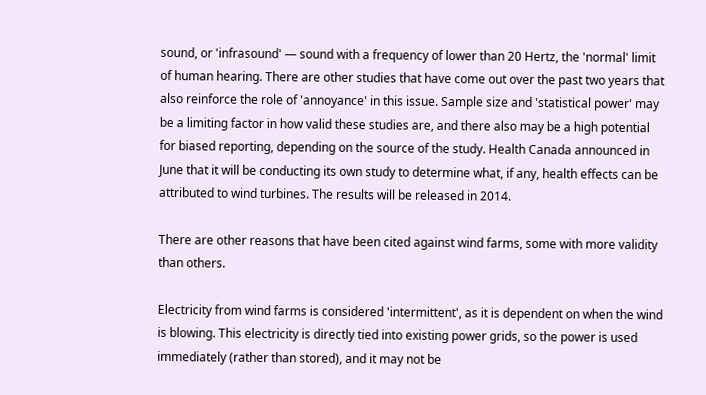sound, or 'infrasound' — sound with a frequency of lower than 20 Hertz, the 'normal' limit of human hearing. There are other studies that have come out over the past two years that also reinforce the role of 'annoyance' in this issue. Sample size and 'statistical power' may be a limiting factor in how valid these studies are, and there also may be a high potential for biased reporting, depending on the source of the study. Health Canada announced in June that it will be conducting its own study to determine what, if any, health effects can be attributed to wind turbines. The results will be released in 2014.

There are other reasons that have been cited against wind farms, some with more validity than others.

Electricity from wind farms is considered 'intermittent', as it is dependent on when the wind is blowing. This electricity is directly tied into existing power grids, so the power is used immediately (rather than stored), and it may not be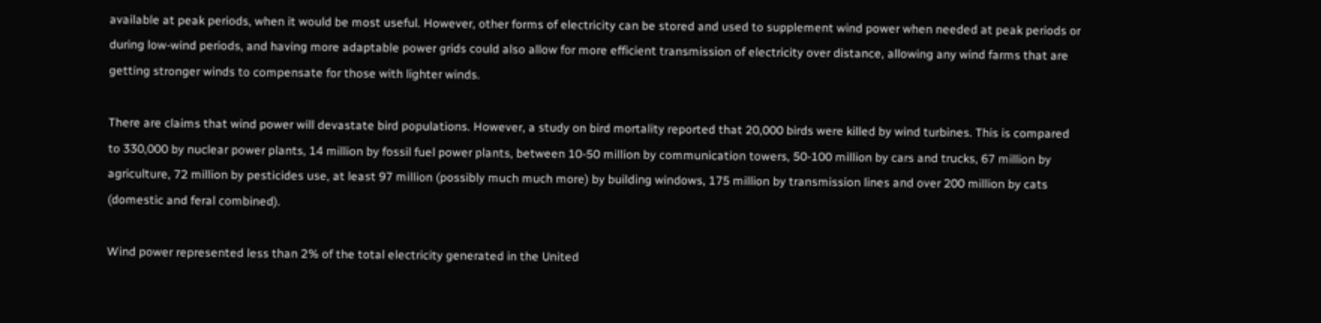available at peak periods, when it would be most useful. However, other forms of electricity can be stored and used to supplement wind power when needed at peak periods or during low-wind periods, and having more adaptable power grids could also allow for more efficient transmission of electricity over distance, allowing any wind farms that are getting stronger winds to compensate for those with lighter winds.

There are claims that wind power will devastate bird populations. However, a study on bird mortality reported that 20,000 birds were killed by wind turbines. This is compared to 330,000 by nuclear power plants, 14 million by fossil fuel power plants, between 10-50 million by communication towers, 50-100 million by cars and trucks, 67 million by agriculture, 72 million by pesticides use, at least 97 million (possibly much much more) by building windows, 175 million by transmission lines and over 200 million by cats (domestic and feral combined).

Wind power represented less than 2% of the total electricity generated in the United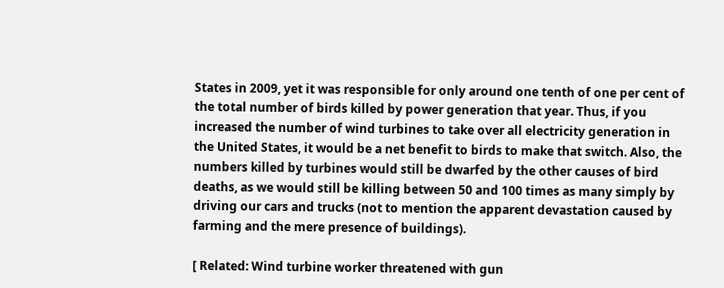States in 2009, yet it was responsible for only around one tenth of one per cent of the total number of birds killed by power generation that year. Thus, if you increased the number of wind turbines to take over all electricity generation in the United States, it would be a net benefit to birds to make that switch. Also, the numbers killed by turbines would still be dwarfed by the other causes of bird deaths, as we would still be killing between 50 and 100 times as many simply by driving our cars and trucks (not to mention the apparent devastation caused by farming and the mere presence of buildings).

[ Related: Wind turbine worker threatened with gun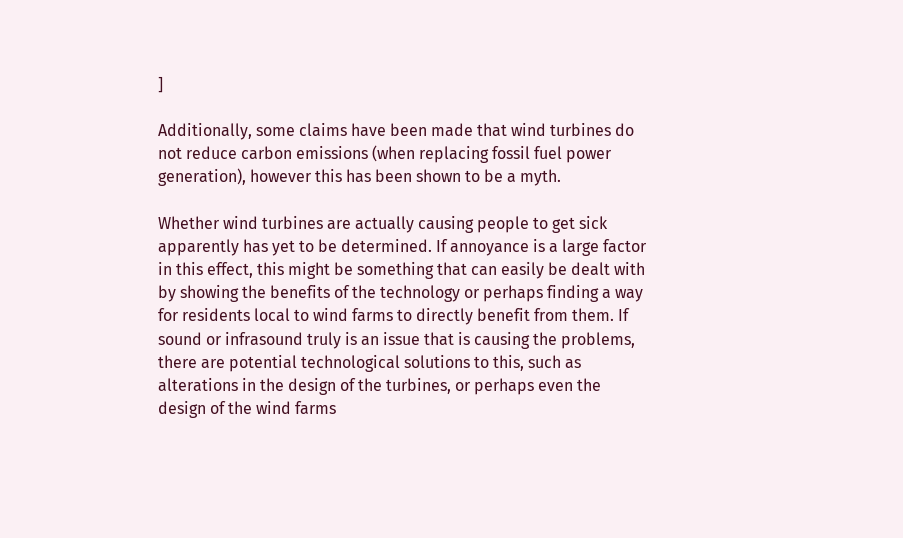]

Additionally, some claims have been made that wind turbines do not reduce carbon emissions (when replacing fossil fuel power generation), however this has been shown to be a myth.

Whether wind turbines are actually causing people to get sick apparently has yet to be determined. If annoyance is a large factor in this effect, this might be something that can easily be dealt with by showing the benefits of the technology or perhaps finding a way for residents local to wind farms to directly benefit from them. If sound or infrasound truly is an issue that is causing the problems, there are potential technological solutions to this, such as alterations in the design of the turbines, or perhaps even the design of the wind farms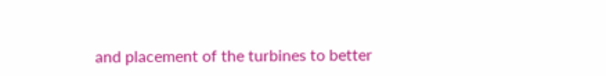and placement of the turbines to better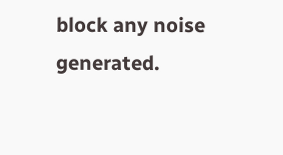block any noise generated.